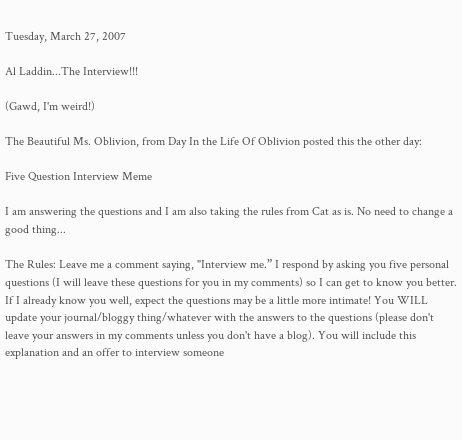Tuesday, March 27, 2007

Al Laddin...The Interview!!!

(Gawd, I'm weird!)

The Beautiful Ms. Oblivion, from Day In the Life Of Oblivion posted this the other day:

Five Question Interview Meme

I am answering the questions and I am also taking the rules from Cat as is. No need to change a good thing...

The Rules: Leave me a comment saying, "Interview me.” I respond by asking you five personal questions (I will leave these questions for you in my comments) so I can get to know you better. If I already know you well, expect the questions may be a little more intimate! You WILL update your journal/bloggy thing/whatever with the answers to the questions (please don't leave your answers in my comments unless you don't have a blog). You will include this explanation and an offer to interview someone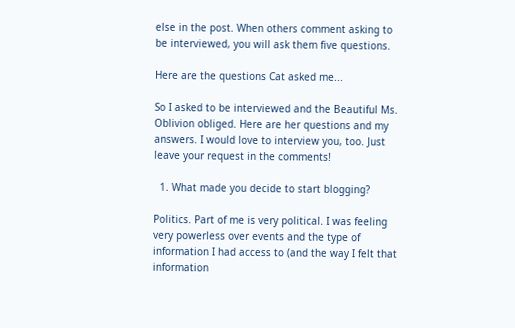else in the post. When others comment asking to be interviewed, you will ask them five questions.

Here are the questions Cat asked me...

So I asked to be interviewed and the Beautiful Ms. Oblivion obliged. Here are her questions and my answers. I would love to interview you, too. Just leave your request in the comments!

  1. What made you decide to start blogging?

Politics. Part of me is very political. I was feeling very powerless over events and the type of information I had access to (and the way I felt that information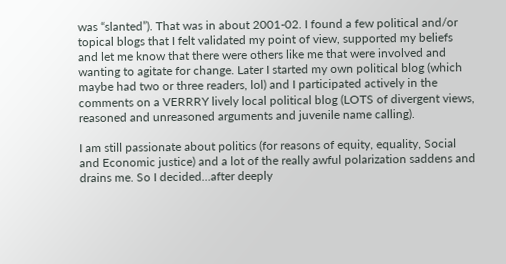was “slanted”). That was in about 2001-02. I found a few political and/or topical blogs that I felt validated my point of view, supported my beliefs and let me know that there were others like me that were involved and wanting to agitate for change. Later I started my own political blog (which maybe had two or three readers, lol) and I participated actively in the comments on a VERRRY lively local political blog (LOTS of divergent views, reasoned and unreasoned arguments and juvenile name calling).

I am still passionate about politics (for reasons of equity, equality, Social and Economic justice) and a lot of the really awful polarization saddens and drains me. So I decided…after deeply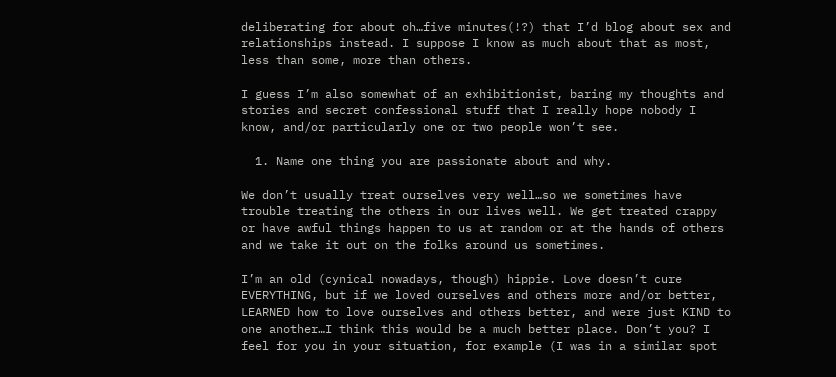deliberating for about oh…five minutes(!?) that I’d blog about sex and relationships instead. I suppose I know as much about that as most, less than some, more than others.

I guess I’m also somewhat of an exhibitionist, baring my thoughts and stories and secret confessional stuff that I really hope nobody I know, and/or particularly one or two people won’t see.

  1. Name one thing you are passionate about and why.

We don’t usually treat ourselves very well…so we sometimes have trouble treating the others in our lives well. We get treated crappy or have awful things happen to us at random or at the hands of others and we take it out on the folks around us sometimes.

I’m an old (cynical nowadays, though) hippie. Love doesn’t cure EVERYTHING, but if we loved ourselves and others more and/or better, LEARNED how to love ourselves and others better, and were just KIND to one another…I think this would be a much better place. Don’t you? I feel for you in your situation, for example (I was in a similar spot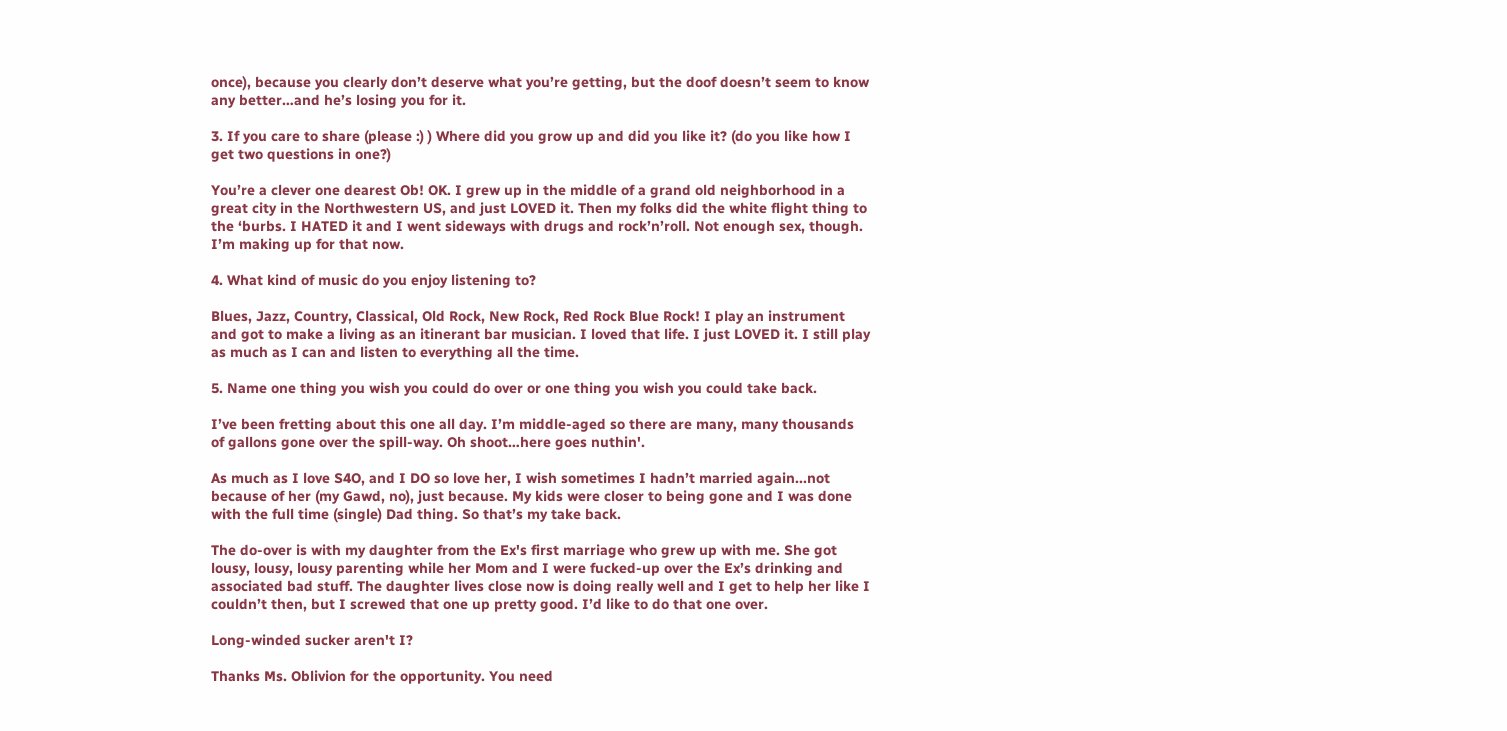once), because you clearly don’t deserve what you’re getting, but the doof doesn’t seem to know any better…and he’s losing you for it.

3. If you care to share (please :) ) Where did you grow up and did you like it? (do you like how I get two questions in one?)

You’re a clever one dearest Ob! OK. I grew up in the middle of a grand old neighborhood in a great city in the Northwestern US, and just LOVED it. Then my folks did the white flight thing to the ‘burbs. I HATED it and I went sideways with drugs and rock’n’roll. Not enough sex, though. I’m making up for that now.

4. What kind of music do you enjoy listening to?

Blues, Jazz, Country, Classical, Old Rock, New Rock, Red Rock Blue Rock! I play an instrument and got to make a living as an itinerant bar musician. I loved that life. I just LOVED it. I still play as much as I can and listen to everything all the time.

5. Name one thing you wish you could do over or one thing you wish you could take back.

I’ve been fretting about this one all day. I’m middle-aged so there are many, many thousands of gallons gone over the spill-way. Oh shoot…here goes nuthin'.

As much as I love S4O, and I DO so love her, I wish sometimes I hadn’t married again...not because of her (my Gawd, no), just because. My kids were closer to being gone and I was done with the full time (single) Dad thing. So that’s my take back.

The do-over is with my daughter from the Ex's first marriage who grew up with me. She got lousy, lousy, lousy parenting while her Mom and I were fucked-up over the Ex’s drinking and associated bad stuff. The daughter lives close now is doing really well and I get to help her like I couldn’t then, but I screwed that one up pretty good. I’d like to do that one over.

Long-winded sucker aren't I?

Thanks Ms. Oblivion for the opportunity. You need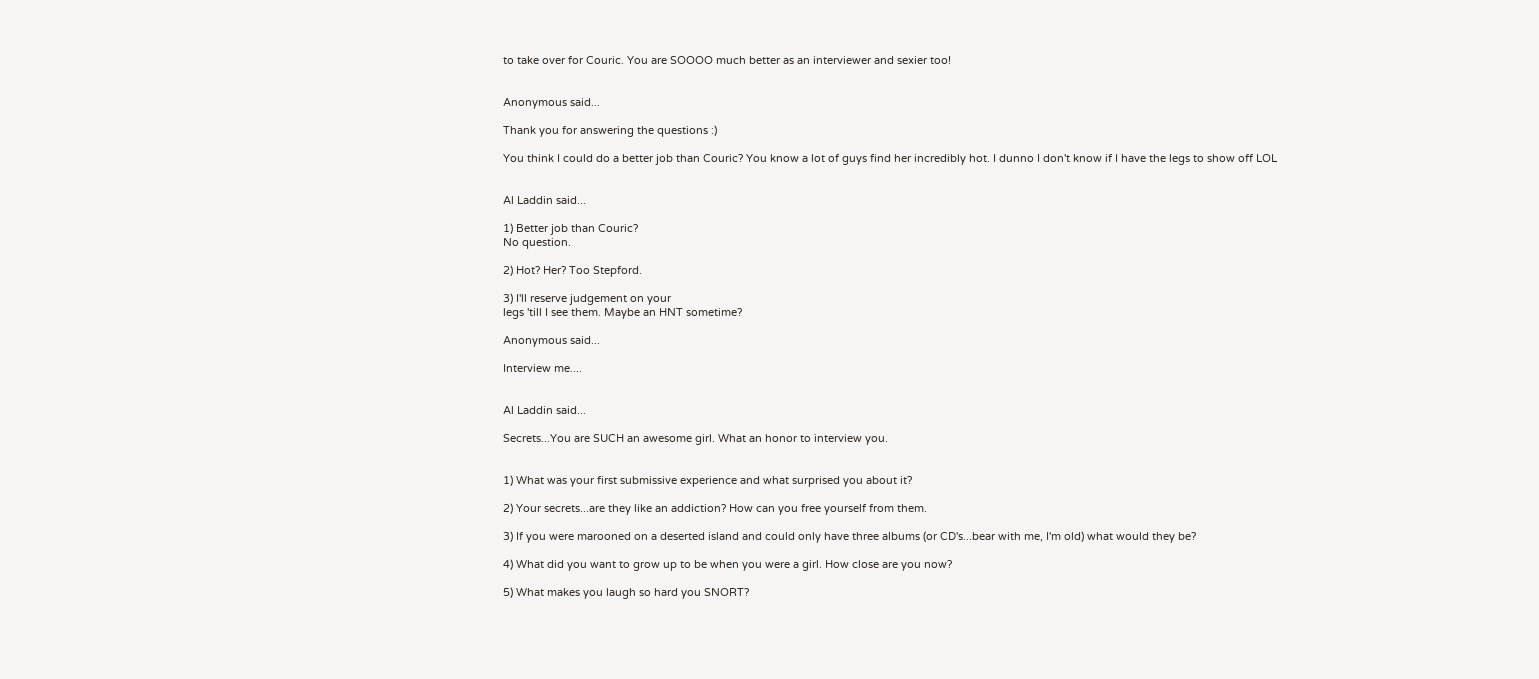to take over for Couric. You are SOOOO much better as an interviewer and sexier too!


Anonymous said...

Thank you for answering the questions :)

You think I could do a better job than Couric? You know a lot of guys find her incredibly hot. I dunno I don't know if I have the legs to show off LOL


Al Laddin said...

1) Better job than Couric?
No question.

2) Hot? Her? Too Stepford.

3) I'll reserve judgement on your
legs 'till I see them. Maybe an HNT sometime?

Anonymous said...

Interview me....


Al Laddin said...

Secrets...You are SUCH an awesome girl. What an honor to interview you.


1) What was your first submissive experience and what surprised you about it?

2) Your secrets...are they like an addiction? How can you free yourself from them.

3) If you were marooned on a deserted island and could only have three albums (or CD's...bear with me, I'm old) what would they be?

4) What did you want to grow up to be when you were a girl. How close are you now?

5) What makes you laugh so hard you SNORT?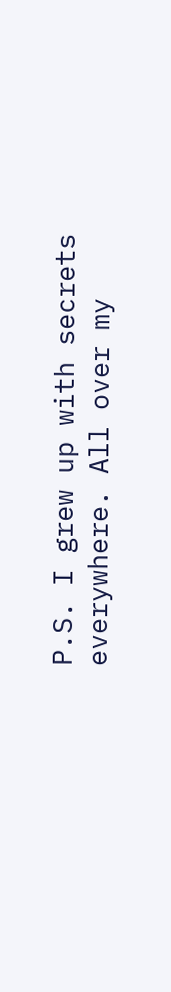P.S. I grew up with secrets everywhere. All over my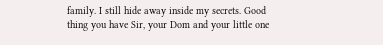family. I still hide away inside my secrets. Good thing you have Sir, your Dom and your little one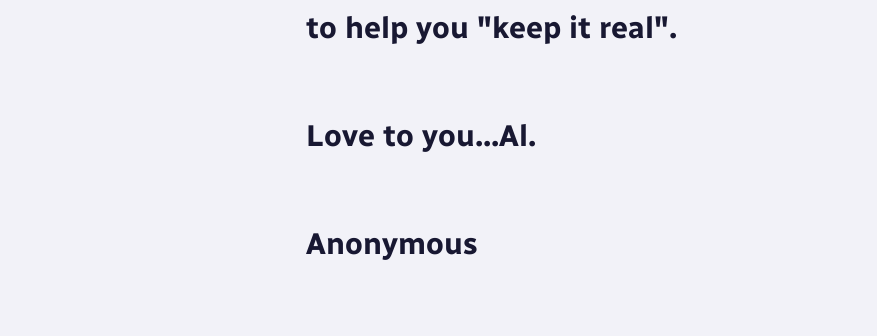to help you "keep it real".

Love to you...Al.

Anonymous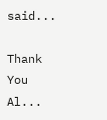said...

Thank You Al...